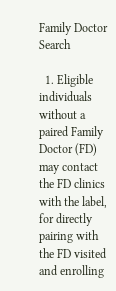Family Doctor Search

  1. Eligible individuals without a paired Family Doctor (FD) may contact the FD clinics with the label, for directly pairing with the FD visited and enrolling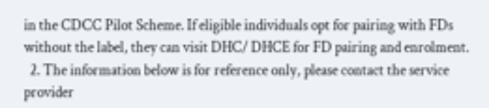in the CDCC Pilot Scheme. If eligible individuals opt for pairing with FDs without the label, they can visit DHC/ DHCE for FD pairing and enrolment.
  2. The information below is for reference only, please contact the service provider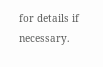for details if necessary.